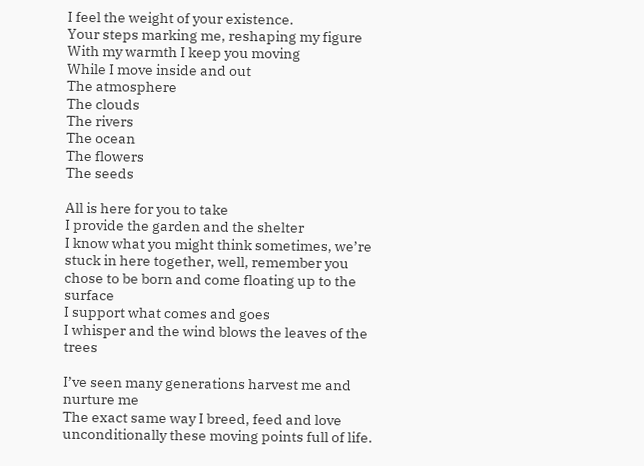I feel the weight of your existence.
Your steps marking me, reshaping my figure
With my warmth I keep you moving
While I move inside and out
The atmosphere
The clouds
The rivers
The ocean
The flowers
The seeds

All is here for you to take
I provide the garden and the shelter
I know what you might think sometimes, we’re stuck in here together, well, remember you chose to be born and come floating up to the surface
I support what comes and goes
I whisper and the wind blows the leaves of the trees

I’ve seen many generations harvest me and nurture me
The exact same way I breed, feed and love unconditionally these moving points full of life.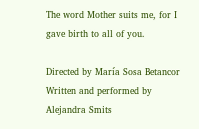The word Mother suits me, for I gave birth to all of you.

Directed by María Sosa Betancor
Written and performed by Alejandra Smits